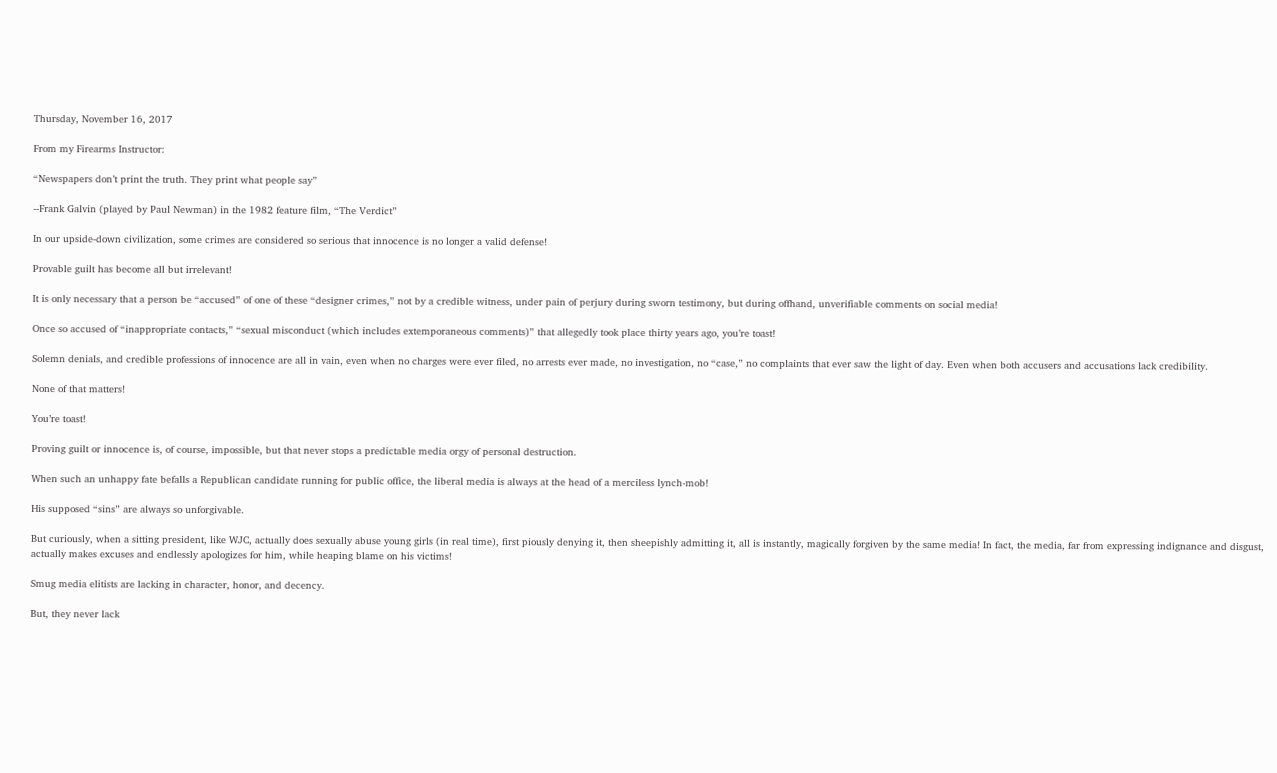Thursday, November 16, 2017

From my Firearms Instructor:

“Newspapers don’t print the truth. They print what people say”

--Frank Galvin (played by Paul Newman) in the 1982 feature film, “The Verdict”

In our upside-down civilization, some crimes are considered so serious that innocence is no longer a valid defense!

Provable guilt has become all but irrelevant!

It is only necessary that a person be “accused” of one of these “designer crimes,” not by a credible witness, under pain of perjury during sworn testimony, but during offhand, unverifiable comments on social media!

Once so accused of “inappropriate contacts,” “sexual misconduct (which includes extemporaneous comments)” that allegedly took place thirty years ago, you’re toast!

Solemn denials, and credible professions of innocence are all in vain, even when no charges were ever filed, no arrests ever made, no investigation, no “case,” no complaints that ever saw the light of day. Even when both accusers and accusations lack credibility.

None of that matters!

You’re toast!

Proving guilt or innocence is, of course, impossible, but that never stops a predictable media orgy of personal destruction.

When such an unhappy fate befalls a Republican candidate running for public office, the liberal media is always at the head of a merciless lynch-mob!

His supposed “sins” are always so unforgivable.

But curiously, when a sitting president, like WJC, actually does sexually abuse young girls (in real time), first piously denying it, then sheepishly admitting it, all is instantly, magically forgiven by the same media! In fact, the media, far from expressing indignance and disgust, actually makes excuses and endlessly apologizes for him, while heaping blame on his victims!

Smug media elitists are lacking in character, honor, and decency.

But, they never lack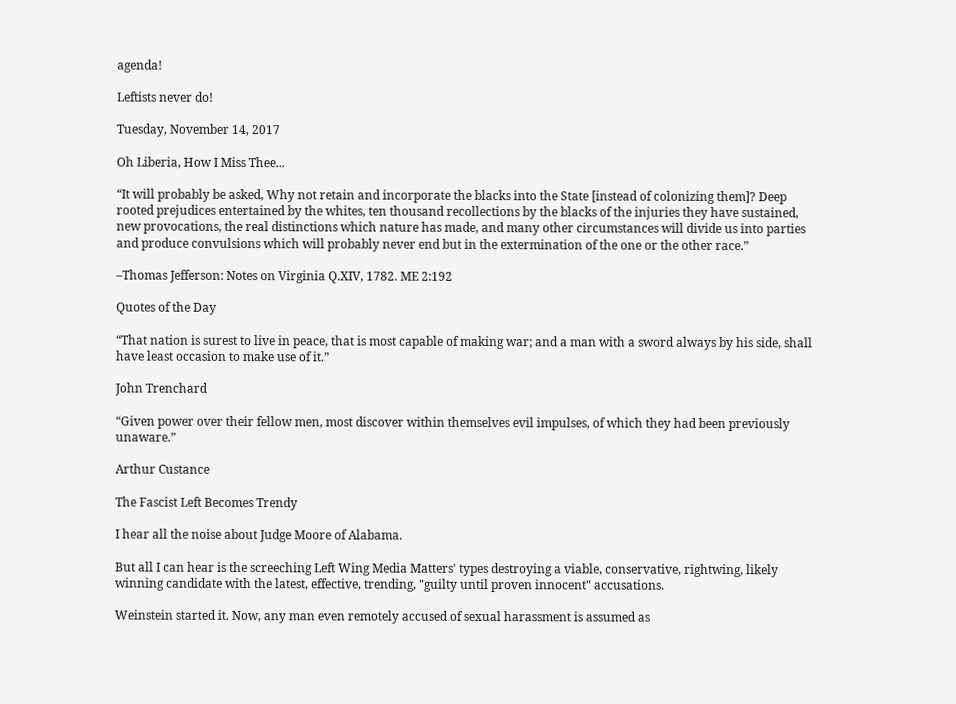agenda!

Leftists never do!

Tuesday, November 14, 2017

Oh Liberia, How I Miss Thee...

“It will probably be asked, Why not retain and incorporate the blacks into the State [instead of colonizing them]? Deep rooted prejudices entertained by the whites, ten thousand recollections by the blacks of the injuries they have sustained, new provocations, the real distinctions which nature has made, and many other circumstances will divide us into parties and produce convulsions which will probably never end but in the extermination of the one or the other race.”

–Thomas Jefferson: Notes on Virginia Q.XIV, 1782. ME 2:192

Quotes of the Day

“That nation is surest to live in peace, that is most capable of making war; and a man with a sword always by his side, shall have least occasion to make use of it.”

John Trenchard

“Given power over their fellow men, most discover within themselves evil impulses, of which they had been previously unaware.”

Arthur Custance

The Fascist Left Becomes Trendy

I hear all the noise about Judge Moore of Alabama.

But all I can hear is the screeching Left Wing Media Matters' types destroying a viable, conservative, rightwing, likely winning candidate with the latest, effective, trending, "guilty until proven innocent" accusations.

Weinstein started it. Now, any man even remotely accused of sexual harassment is assumed as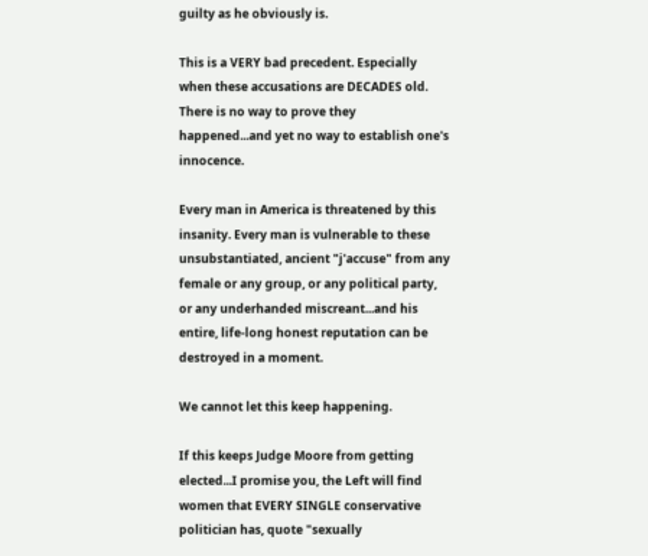guilty as he obviously is.

This is a VERY bad precedent. Especially when these accusations are DECADES old. There is no way to prove they happened...and yet no way to establish one's innocence.

Every man in America is threatened by this insanity. Every man is vulnerable to these unsubstantiated, ancient "j'accuse" from any female or any group, or any political party, or any underhanded miscreant...and his entire, life-long honest reputation can be destroyed in a moment.

We cannot let this keep happening.

If this keeps Judge Moore from getting elected...I promise you, the Left will find women that EVERY SINGLE conservative politician has, quote "sexually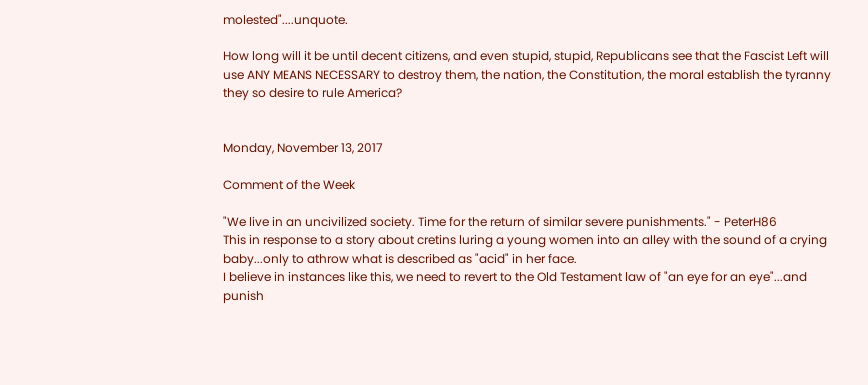molested"....unquote.

How long will it be until decent citizens, and even stupid, stupid, Republicans see that the Fascist Left will use ANY MEANS NECESSARY to destroy them, the nation, the Constitution, the moral establish the tyranny they so desire to rule America?


Monday, November 13, 2017

Comment of the Week

"We live in an uncivilized society. Time for the return of similar severe punishments." - PeterH86
This in response to a story about cretins luring a young women into an alley with the sound of a crying baby...only to athrow what is described as "acid" in her face.
I believe in instances like this, we need to revert to the Old Testament law of "an eye for an eye"...and punish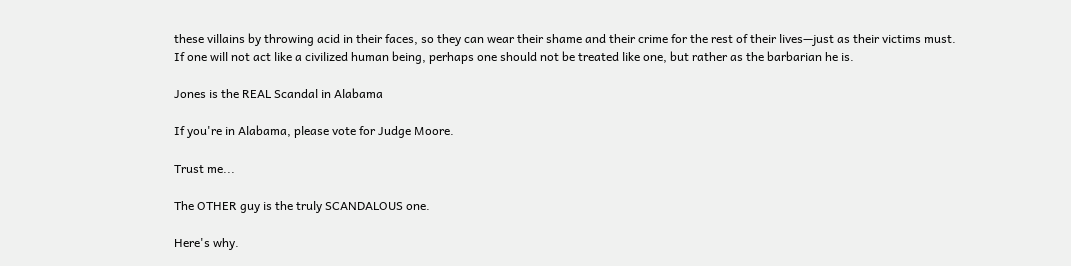these villains by throwing acid in their faces, so they can wear their shame and their crime for the rest of their lives—just as their victims must.
If one will not act like a civilized human being, perhaps one should not be treated like one, but rather as the barbarian he is.

Jones is the REAL Scandal in Alabama

If you're in Alabama, please vote for Judge Moore.

Trust me...

The OTHER guy is the truly SCANDALOUS one.

Here's why.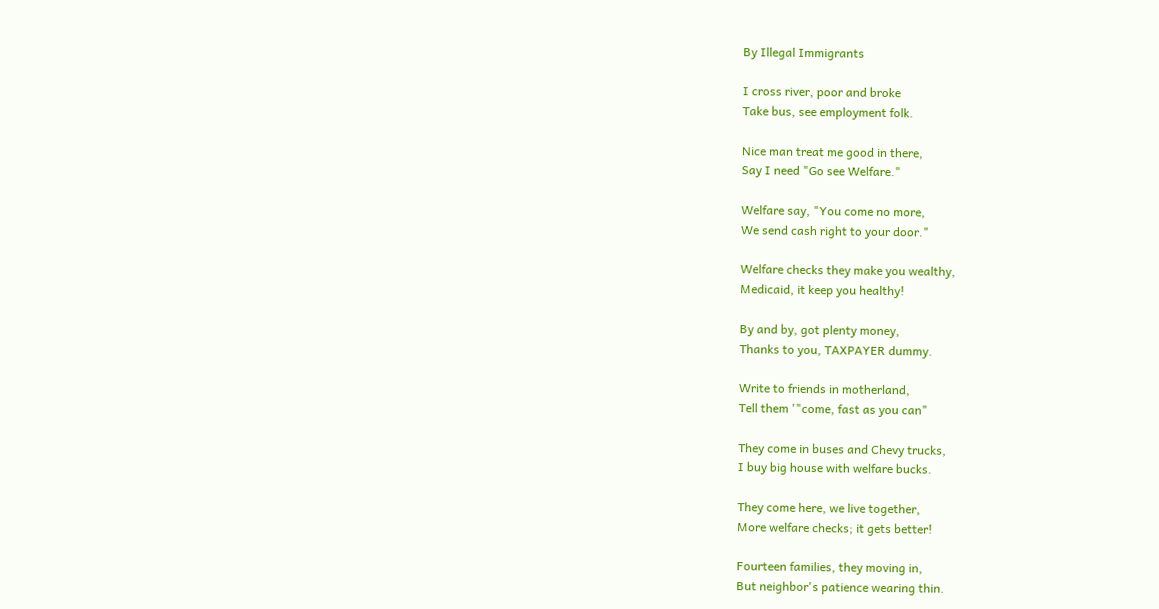By Illegal Immigrants

I cross river, poor and broke
Take bus, see employment folk.

Nice man treat me good in there,
Say I need "Go see Welfare."

Welfare say, "You come no more,
We send cash right to your door."

Welfare checks they make you wealthy,
Medicaid, it keep you healthy!

By and by, got plenty money,
Thanks to you, TAXPAYER dummy.

Write to friends in motherland,
Tell them '"come, fast as you can"

They come in buses and Chevy trucks,
I buy big house with welfare bucks.

They come here, we live together,
More welfare checks; it gets better!

Fourteen families, they moving in,
But neighbor's patience wearing thin.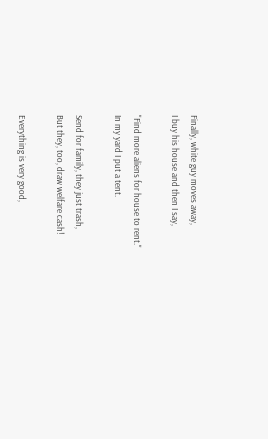Finally, white guy moves away,
I buy his house and then I say,

"Find more aliens for house to rent."
In my yard I put a tent.

Send for family, they just trash,
But they, too, draw welfare cash!

Everything is very good,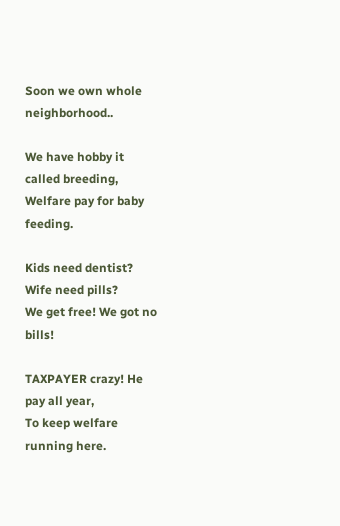Soon we own whole neighborhood..

We have hobby it called breeding,
Welfare pay for baby feeding.

Kids need dentist? Wife need pills?
We get free! We got no bills!

TAXPAYER crazy! He pay all year,
To keep welfare running here.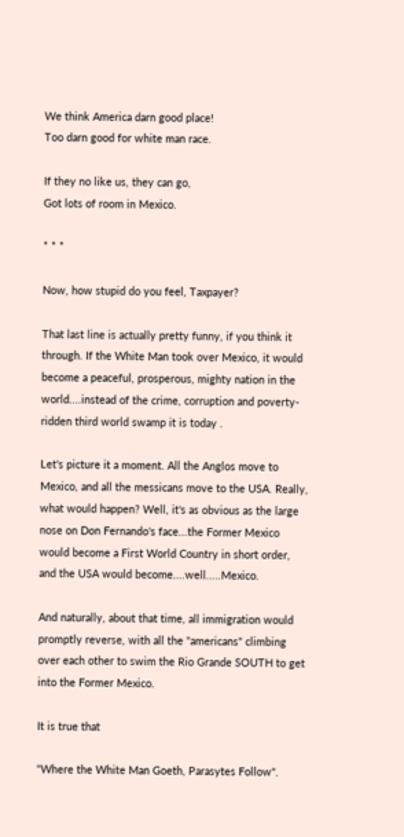We think America darn good place!
Too darn good for white man race.

If they no like us, they can go,
Got lots of room in Mexico.

* * *

Now, how stupid do you feel, Taxpayer?

That last line is actually pretty funny, if you think it through. If the White Man took over Mexico, it would become a peaceful, prosperous, mighty nation in the world....instead of the crime, corruption and poverty-ridden third world swamp it is today .

Let's picture it a moment. All the Anglos move to Mexico, and all the messicans move to the USA. Really, what would happen? Well, it's as obvious as the large nose on Don Fernando's face...the Former Mexico would become a First World Country in short order, and the USA would become....well.....Mexico.

And naturally, about that time, all immigration would promptly reverse, with all the "americans" climbing over each other to swim the Rio Grande SOUTH to get into the Former Mexico.

It is true that

"Where the White Man Goeth, Parasytes Follow".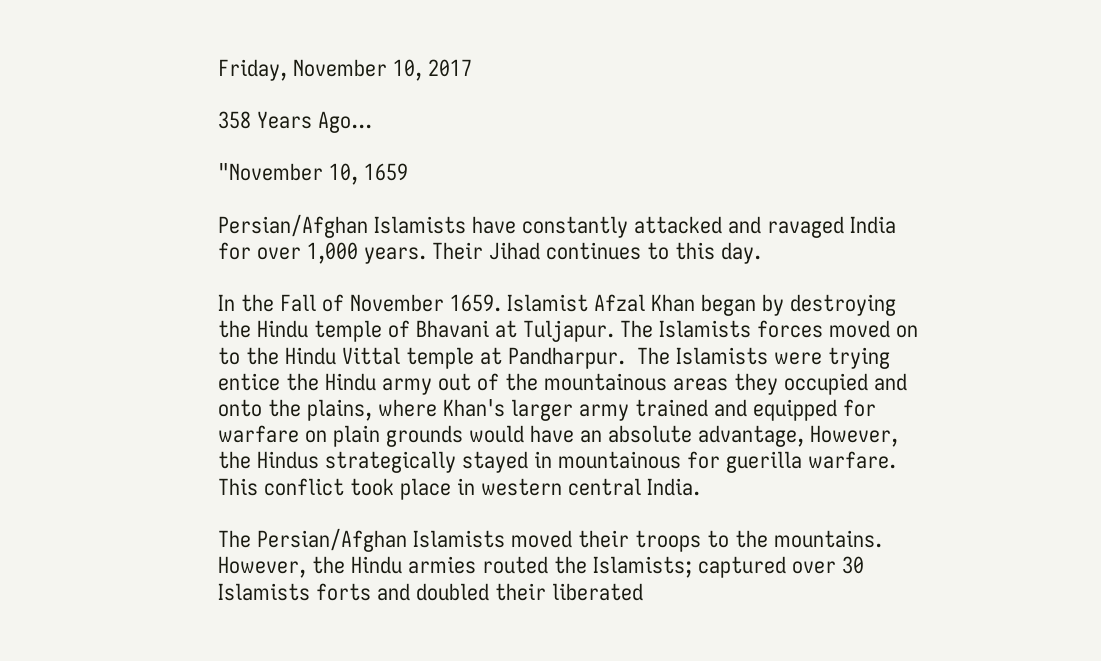Friday, November 10, 2017

358 Years Ago...

"November 10, 1659

Persian/Afghan Islamists have constantly attacked and ravaged India for over 1,000 years. Their Jihad continues to this day.

In the Fall of November 1659. Islamist Afzal Khan began by destroying the Hindu temple of Bhavani at Tuljapur. The Islamists forces moved on to the Hindu Vittal temple at Pandharpur.  The Islamists were trying entice the Hindu army out of the mountainous areas they occupied and onto the plains, where Khan's larger army trained and equipped for warfare on plain grounds would have an absolute advantage, However, the Hindus strategically stayed in mountainous for guerilla warfare. This conflict took place in western central India.

The Persian/Afghan Islamists moved their troops to the mountains. However, the Hindu armies routed the Islamists; captured over 30 Islamists forts and doubled their liberated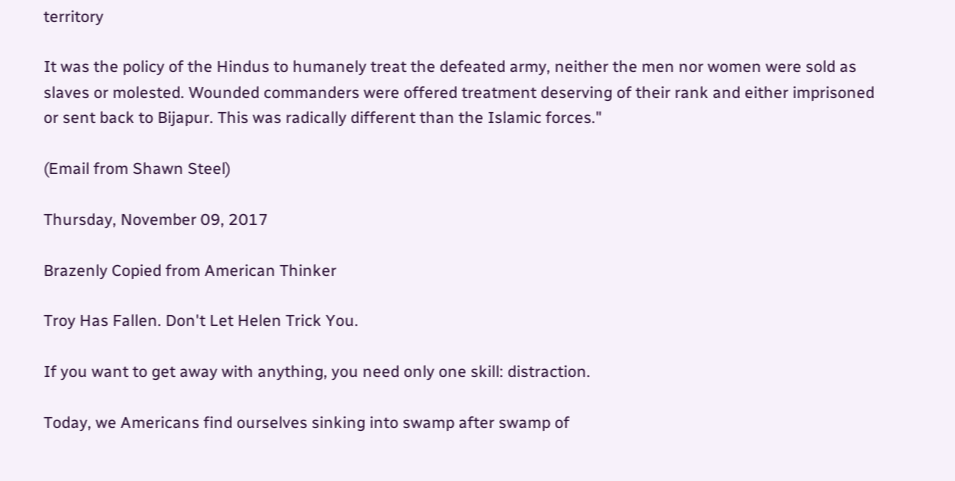territory

It was the policy of the Hindus to humanely treat the defeated army, neither the men nor women were sold as slaves or molested. Wounded commanders were offered treatment deserving of their rank and either imprisoned or sent back to Bijapur. This was radically different than the Islamic forces."

(Email from Shawn Steel)

Thursday, November 09, 2017

Brazenly Copied from American Thinker

Troy Has Fallen. Don't Let Helen Trick You.

If you want to get away with anything, you need only one skill: distraction.

Today, we Americans find ourselves sinking into swamp after swamp of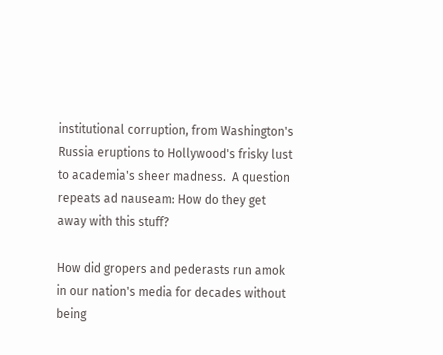institutional corruption, from Washington's Russia eruptions to Hollywood's frisky lust to academia's sheer madness.  A question repeats ad nauseam: How do they get away with this stuff?

How did gropers and pederasts run amok in our nation's media for decades without being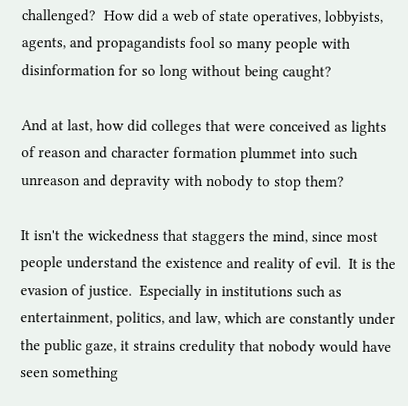challenged?  How did a web of state operatives, lobbyists, agents, and propagandists fool so many people with disinformation for so long without being caught?

And at last, how did colleges that were conceived as lights of reason and character formation plummet into such unreason and depravity with nobody to stop them?

It isn't the wickedness that staggers the mind, since most people understand the existence and reality of evil.  It is the evasion of justice.  Especially in institutions such as entertainment, politics, and law, which are constantly under the public gaze, it strains credulity that nobody would have seen something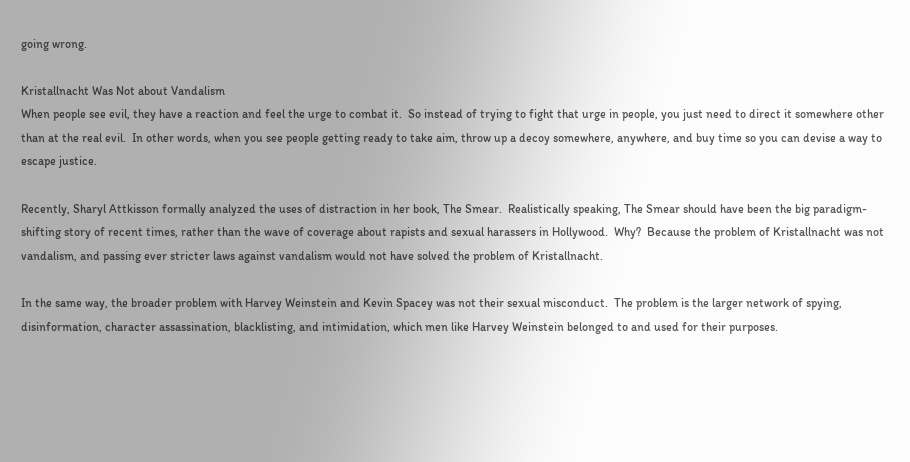going wrong.

Kristallnacht Was Not about Vandalism
When people see evil, they have a reaction and feel the urge to combat it.  So instead of trying to fight that urge in people, you just need to direct it somewhere other than at the real evil.  In other words, when you see people getting ready to take aim, throw up a decoy somewhere, anywhere, and buy time so you can devise a way to escape justice.

Recently, Sharyl Attkisson formally analyzed the uses of distraction in her book, The Smear.  Realistically speaking, The Smear should have been the big paradigm-shifting story of recent times, rather than the wave of coverage about rapists and sexual harassers in Hollywood.  Why?  Because the problem of Kristallnacht was not vandalism, and passing ever stricter laws against vandalism would not have solved the problem of Kristallnacht.

In the same way, the broader problem with Harvey Weinstein and Kevin Spacey was not their sexual misconduct.  The problem is the larger network of spying, disinformation, character assassination, blacklisting, and intimidation, which men like Harvey Weinstein belonged to and used for their purposes.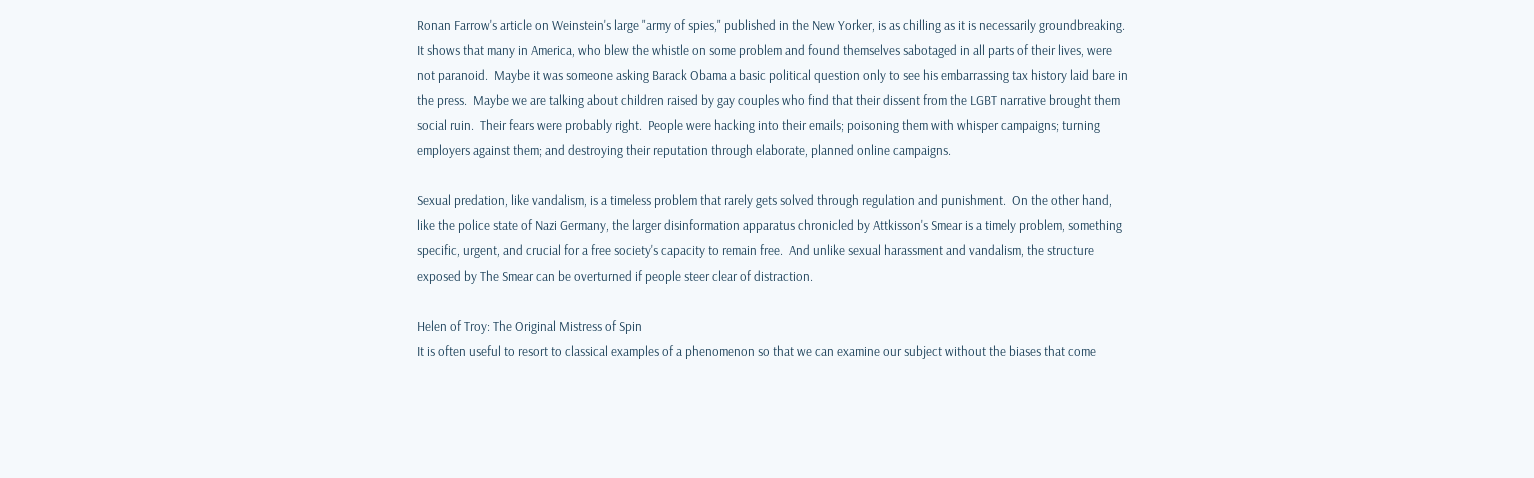Ronan Farrow's article on Weinstein's large "army of spies," published in the New Yorker, is as chilling as it is necessarily groundbreaking.  It shows that many in America, who blew the whistle on some problem and found themselves sabotaged in all parts of their lives, were not paranoid.  Maybe it was someone asking Barack Obama a basic political question only to see his embarrassing tax history laid bare in the press.  Maybe we are talking about children raised by gay couples who find that their dissent from the LGBT narrative brought them social ruin.  Their fears were probably right.  People were hacking into their emails; poisoning them with whisper campaigns; turning employers against them; and destroying their reputation through elaborate, planned online campaigns.

Sexual predation, like vandalism, is a timeless problem that rarely gets solved through regulation and punishment.  On the other hand, like the police state of Nazi Germany, the larger disinformation apparatus chronicled by Attkisson's Smear is a timely problem, something specific, urgent, and crucial for a free society's capacity to remain free.  And unlike sexual harassment and vandalism, the structure exposed by The Smear can be overturned if people steer clear of distraction.

Helen of Troy: The Original Mistress of Spin
It is often useful to resort to classical examples of a phenomenon so that we can examine our subject without the biases that come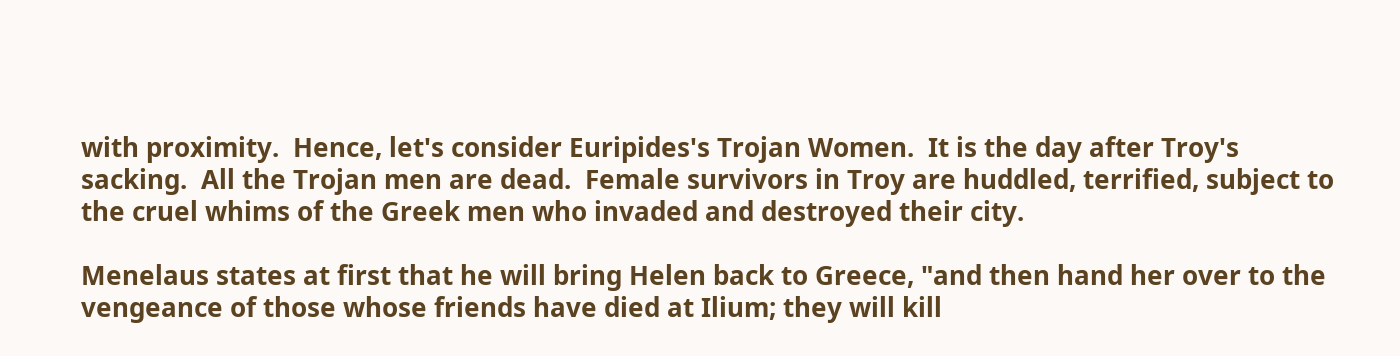with proximity.  Hence, let's consider Euripides's Trojan Women.  It is the day after Troy's sacking.  All the Trojan men are dead.  Female survivors in Troy are huddled, terrified, subject to the cruel whims of the Greek men who invaded and destroyed their city.

Menelaus states at first that he will bring Helen back to Greece, "and then hand her over to the vengeance of those whose friends have died at Ilium; they will kill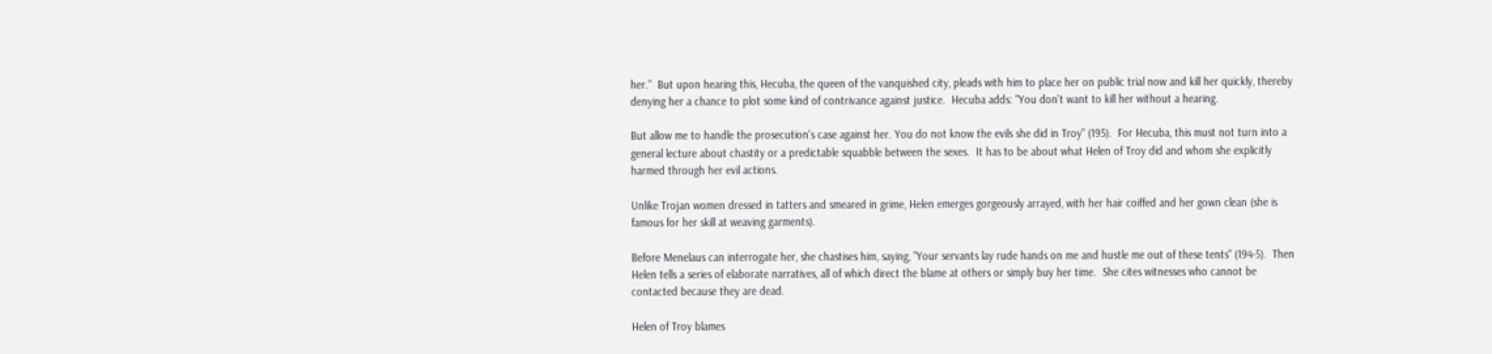her."  But upon hearing this, Hecuba, the queen of the vanquished city, pleads with him to place her on public trial now and kill her quickly, thereby denying her a chance to plot some kind of contrivance against justice.  Hecuba adds: "You don't want to kill her without a hearing.

But allow me to handle the prosecution's case against her. You do not know the evils she did in Troy" (195).  For Hecuba, this must not turn into a general lecture about chastity or a predictable squabble between the sexes.  It has to be about what Helen of Troy did and whom she explicitly harmed through her evil actions.

Unlike Trojan women dressed in tatters and smeared in grime, Helen emerges gorgeously arrayed, with her hair coiffed and her gown clean (she is famous for her skill at weaving garments).

Before Menelaus can interrogate her, she chastises him, saying, "Your servants lay rude hands on me and hustle me out of these tents" (194-5).  Then Helen tells a series of elaborate narratives, all of which direct the blame at others or simply buy her time.  She cites witnesses who cannot be contacted because they are dead.

Helen of Troy blames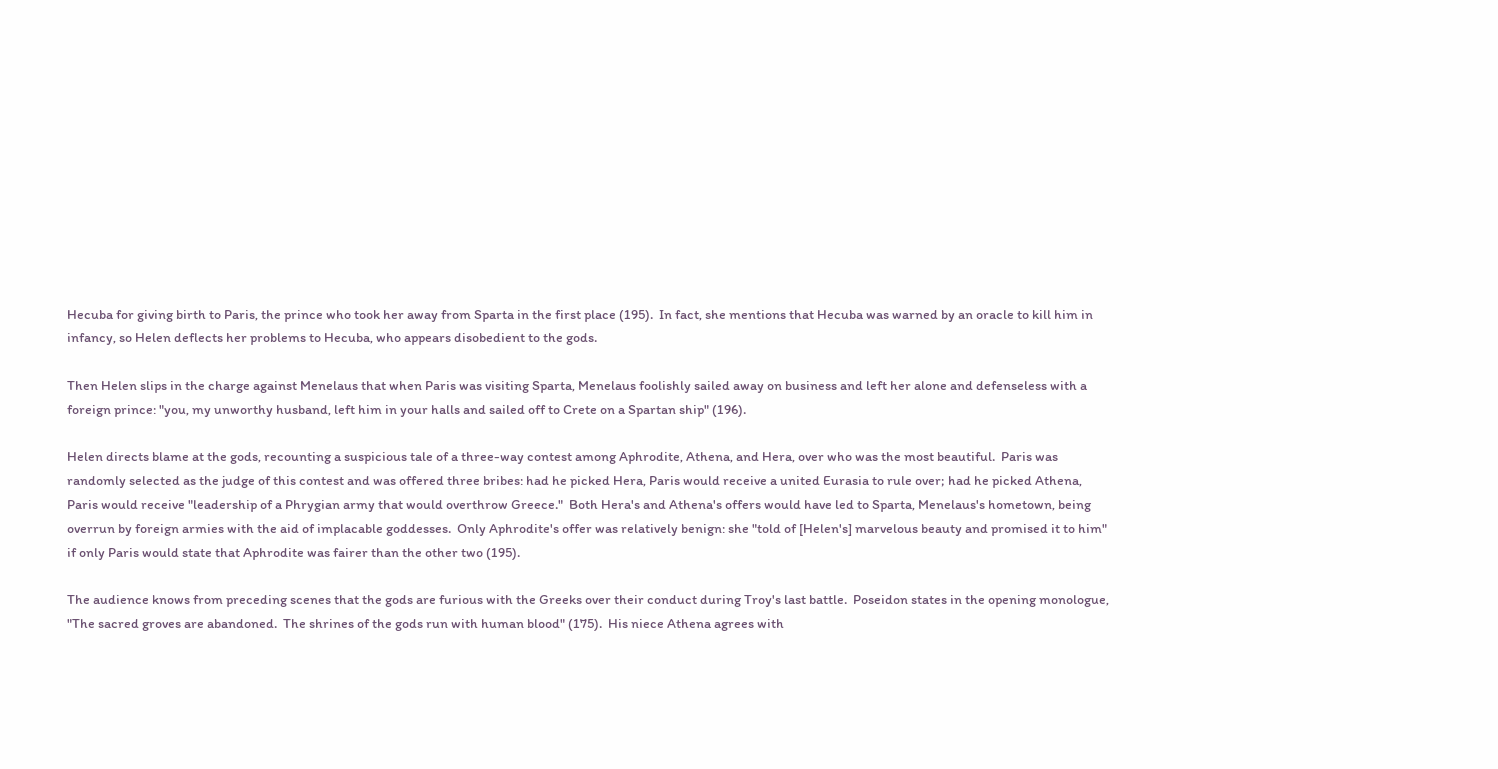Hecuba for giving birth to Paris, the prince who took her away from Sparta in the first place (195).  In fact, she mentions that Hecuba was warned by an oracle to kill him in infancy, so Helen deflects her problems to Hecuba, who appears disobedient to the gods.

Then Helen slips in the charge against Menelaus that when Paris was visiting Sparta, Menelaus foolishly sailed away on business and left her alone and defenseless with a foreign prince: "you, my unworthy husband, left him in your halls and sailed off to Crete on a Spartan ship" (196).

Helen directs blame at the gods, recounting a suspicious tale of a three-way contest among Aphrodite, Athena, and Hera, over who was the most beautiful.  Paris was randomly selected as the judge of this contest and was offered three bribes: had he picked Hera, Paris would receive a united Eurasia to rule over; had he picked Athena, Paris would receive "leadership of a Phrygian army that would overthrow Greece."  Both Hera's and Athena's offers would have led to Sparta, Menelaus's hometown, being overrun by foreign armies with the aid of implacable goddesses.  Only Aphrodite's offer was relatively benign: she "told of [Helen's] marvelous beauty and promised it to him" if only Paris would state that Aphrodite was fairer than the other two (195).

The audience knows from preceding scenes that the gods are furious with the Greeks over their conduct during Troy's last battle.  Poseidon states in the opening monologue, "The sacred groves are abandoned.  The shrines of the gods run with human blood" (175).  His niece Athena agrees with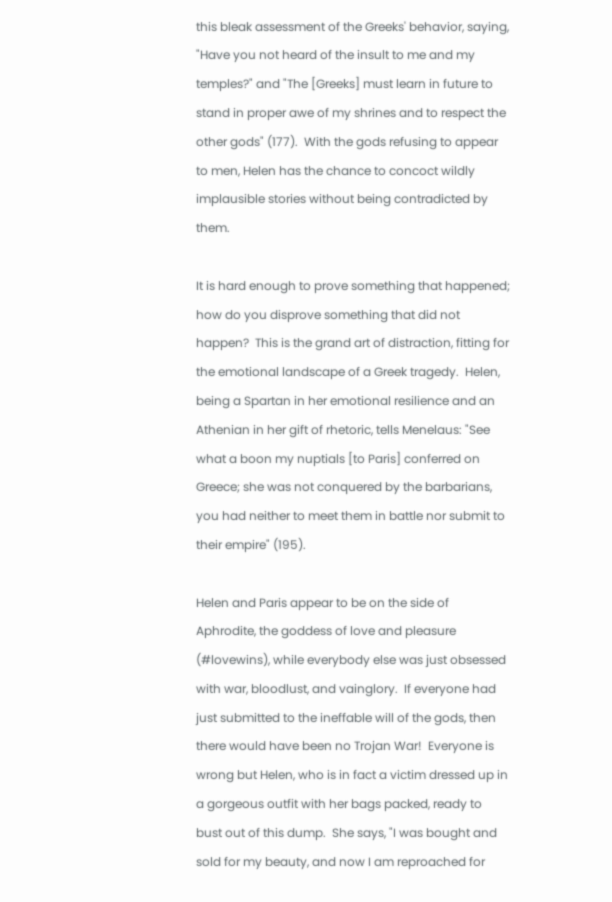this bleak assessment of the Greeks' behavior, saying, "Have you not heard of the insult to me and my temples?" and "The [Greeks] must learn in future to stand in proper awe of my shrines and to respect the other gods" (177).  With the gods refusing to appear to men, Helen has the chance to concoct wildly implausible stories without being contradicted by them.

It is hard enough to prove something that happened; how do you disprove something that did not happen?  This is the grand art of distraction, fitting for the emotional landscape of a Greek tragedy.  Helen, being a Spartan in her emotional resilience and an Athenian in her gift of rhetoric, tells Menelaus: "See what a boon my nuptials [to Paris] conferred on Greece; she was not conquered by the barbarians, you had neither to meet them in battle nor submit to their empire" (195).

Helen and Paris appear to be on the side of Aphrodite, the goddess of love and pleasure (#lovewins), while everybody else was just obsessed with war, bloodlust, and vainglory.  If everyone had just submitted to the ineffable will of the gods, then there would have been no Trojan War!  Everyone is wrong but Helen, who is in fact a victim dressed up in a gorgeous outfit with her bags packed, ready to bust out of this dump.  She says, "I was bought and sold for my beauty, and now I am reproached for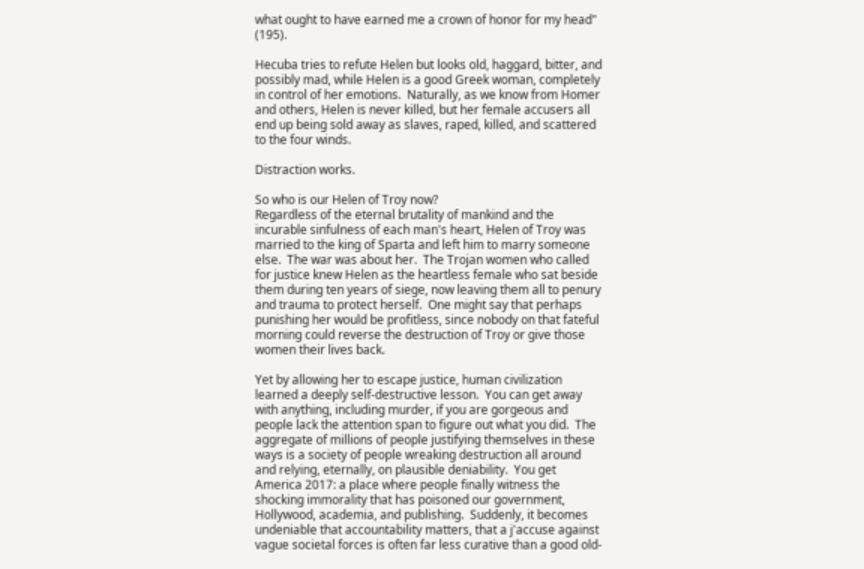what ought to have earned me a crown of honor for my head" (195).

Hecuba tries to refute Helen but looks old, haggard, bitter, and possibly mad, while Helen is a good Greek woman, completely in control of her emotions.  Naturally, as we know from Homer and others, Helen is never killed, but her female accusers all end up being sold away as slaves, raped, killed, and scattered to the four winds.

Distraction works.

So who is our Helen of Troy now?
Regardless of the eternal brutality of mankind and the incurable sinfulness of each man's heart, Helen of Troy was married to the king of Sparta and left him to marry someone else.  The war was about her.  The Trojan women who called for justice knew Helen as the heartless female who sat beside them during ten years of siege, now leaving them all to penury and trauma to protect herself.  One might say that perhaps punishing her would be profitless, since nobody on that fateful morning could reverse the destruction of Troy or give those women their lives back.

Yet by allowing her to escape justice, human civilization learned a deeply self-destructive lesson.  You can get away with anything, including murder, if you are gorgeous and people lack the attention span to figure out what you did.  The aggregate of millions of people justifying themselves in these ways is a society of people wreaking destruction all around and relying, eternally, on plausible deniability.  You get America 2017: a place where people finally witness the shocking immorality that has poisoned our government, Hollywood, academia, and publishing.  Suddenly, it becomes undeniable that accountability matters, that a j'accuse against vague societal forces is often far less curative than a good old-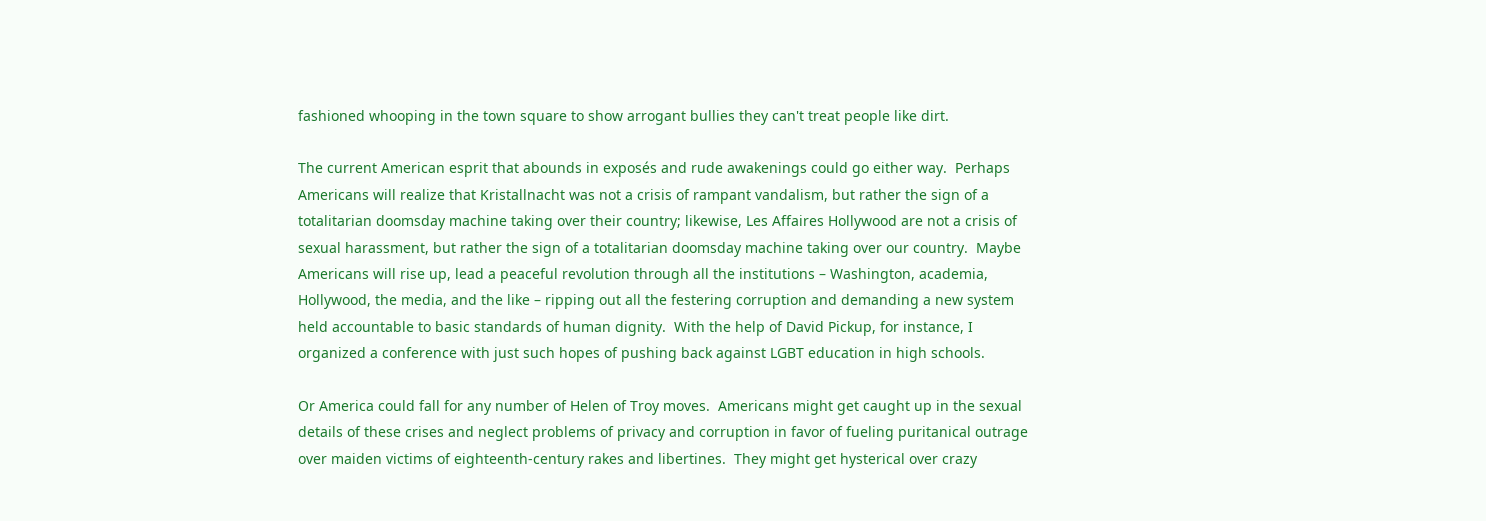fashioned whooping in the town square to show arrogant bullies they can't treat people like dirt.

The current American esprit that abounds in exposés and rude awakenings could go either way.  Perhaps Americans will realize that Kristallnacht was not a crisis of rampant vandalism, but rather the sign of a totalitarian doomsday machine taking over their country; likewise, Les Affaires Hollywood are not a crisis of sexual harassment, but rather the sign of a totalitarian doomsday machine taking over our country.  Maybe Americans will rise up, lead a peaceful revolution through all the institutions – Washington, academia, Hollywood, the media, and the like – ripping out all the festering corruption and demanding a new system held accountable to basic standards of human dignity.  With the help of David Pickup, for instance, I organized a conference with just such hopes of pushing back against LGBT education in high schools.

Or America could fall for any number of Helen of Troy moves.  Americans might get caught up in the sexual details of these crises and neglect problems of privacy and corruption in favor of fueling puritanical outrage over maiden victims of eighteenth-century rakes and libertines.  They might get hysterical over crazy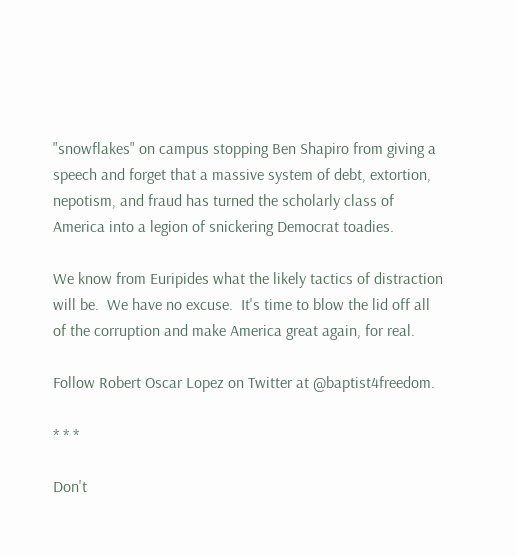"snowflakes" on campus stopping Ben Shapiro from giving a speech and forget that a massive system of debt, extortion, nepotism, and fraud has turned the scholarly class of America into a legion of snickering Democrat toadies.

We know from Euripides what the likely tactics of distraction will be.  We have no excuse.  It's time to blow the lid off all of the corruption and make America great again, for real.

Follow Robert Oscar Lopez on Twitter at @baptist4freedom.

* * *

Don't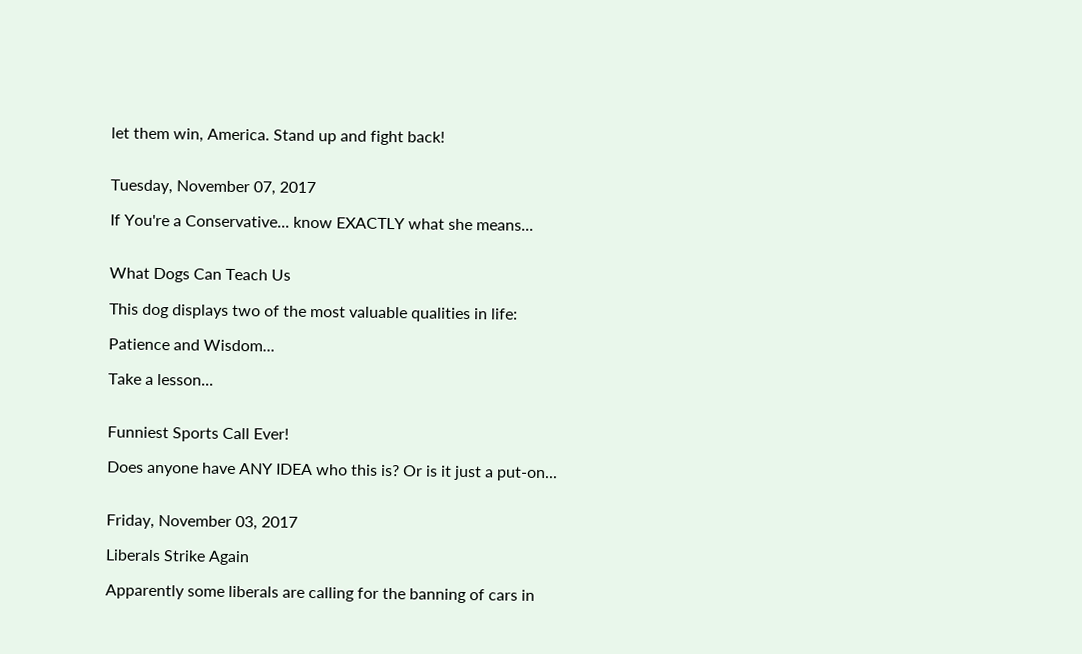let them win, America. Stand up and fight back!


Tuesday, November 07, 2017

If You're a Conservative... know EXACTLY what she means...


What Dogs Can Teach Us

This dog displays two of the most valuable qualities in life:

Patience and Wisdom...

Take a lesson...


Funniest Sports Call Ever!

Does anyone have ANY IDEA who this is? Or is it just a put-on...


Friday, November 03, 2017

Liberals Strike Again

Apparently some liberals are calling for the banning of cars in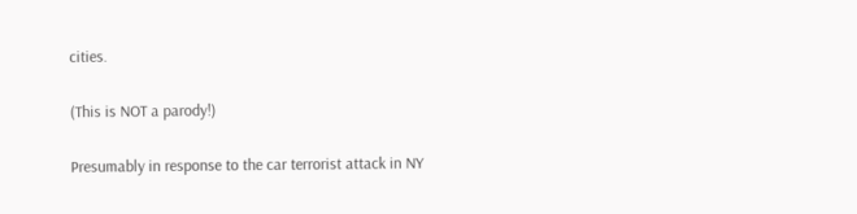cities.

(This is NOT a parody!)

Presumably in response to the car terrorist attack in NY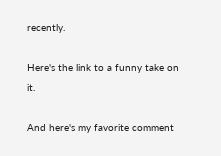recently.

Here's the link to a funny take on it.

And here's my favorite comment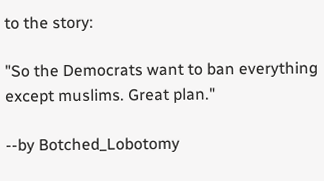to the story:

"So the Democrats want to ban everything except muslims. Great plan."

--by Botched_Lobotomy